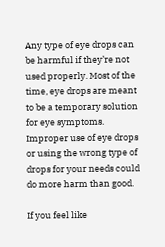Any type of eye drops can be harmful if they’re not used properly. Most of the time, eye drops are meant to be a temporary solution for eye symptoms. Improper use of eye drops or using the wrong type of drops for your needs could do more harm than good.

If you feel like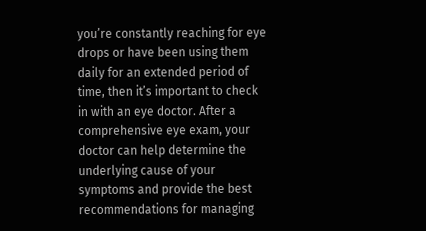you’re constantly reaching for eye drops or have been using them daily for an extended period of time, then it’s important to check in with an eye doctor. After a comprehensive eye exam, your doctor can help determine the underlying cause of your symptoms and provide the best recommendations for managing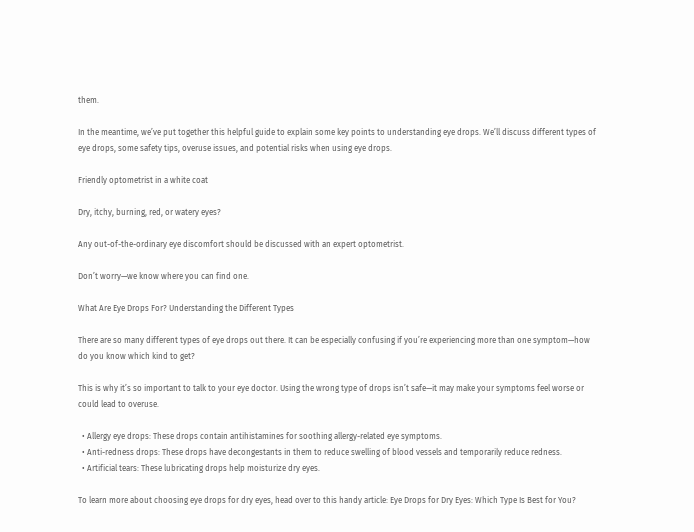them.

In the meantime, we’ve put together this helpful guide to explain some key points to understanding eye drops. We’ll discuss different types of eye drops, some safety tips, overuse issues, and potential risks when using eye drops.

Friendly optometrist in a white coat

Dry, itchy, burning, red, or watery eyes?

Any out-of-the-ordinary eye discomfort should be discussed with an expert optometrist.

Don’t worry—we know where you can find one.

What Are Eye Drops For? Understanding the Different Types

There are so many different types of eye drops out there. It can be especially confusing if you’re experiencing more than one symptom—how do you know which kind to get?

This is why it’s so important to talk to your eye doctor. Using the wrong type of drops isn’t safe—it may make your symptoms feel worse or could lead to overuse.

  • Allergy eye drops: These drops contain antihistamines for soothing allergy-related eye symptoms.
  • Anti-redness drops: These drops have decongestants in them to reduce swelling of blood vessels and temporarily reduce redness.
  • Artificial tears: These lubricating drops help moisturize dry eyes.

To learn more about choosing eye drops for dry eyes, head over to this handy article: Eye Drops for Dry Eyes: Which Type Is Best for You?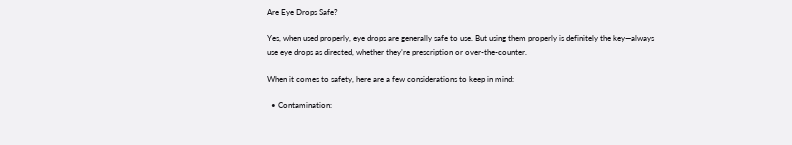Are Eye Drops Safe?

Yes, when used properly, eye drops are generally safe to use. But using them properly is definitely the key—always use eye drops as directed, whether they’re prescription or over-the-counter.

When it comes to safety, here are a few considerations to keep in mind:

  • Contamination: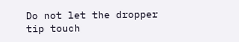Do not let the dropper tip touch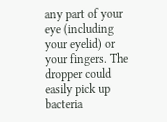any part of your eye (including your eyelid) or your fingers. The dropper could easily pick up bacteria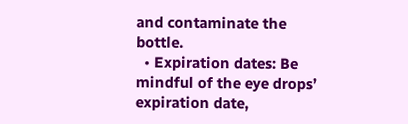and contaminate the bottle.
  • Expiration dates: Be mindful of the eye drops’ expiration date,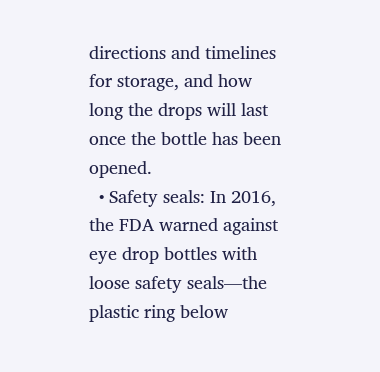directions and timelines for storage, and how long the drops will last once the bottle has been opened.
  • Safety seals: In 2016, the FDA warned against eye drop bottles with loose safety seals—the plastic ring below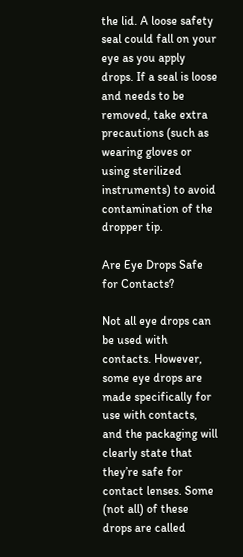the lid. A loose safety seal could fall on your eye as you apply drops. If a seal is loose and needs to be removed, take extra precautions (such as wearing gloves or using sterilized instruments) to avoid contamination of the dropper tip.

Are Eye Drops Safe for Contacts?

Not all eye drops can be used with contacts. However, some eye drops are made specifically for use with contacts, and the packaging will clearly state that they’re safe for contact lenses. Some (not all) of these drops are called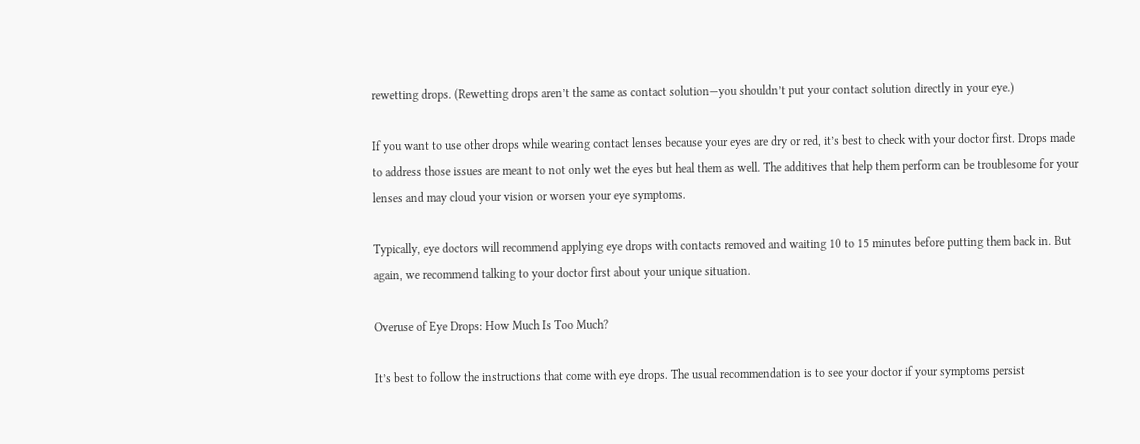rewetting drops. (Rewetting drops aren’t the same as contact solution—you shouldn’t put your contact solution directly in your eye.)

If you want to use other drops while wearing contact lenses because your eyes are dry or red, it’s best to check with your doctor first. Drops made to address those issues are meant to not only wet the eyes but heal them as well. The additives that help them perform can be troublesome for your lenses and may cloud your vision or worsen your eye symptoms.

Typically, eye doctors will recommend applying eye drops with contacts removed and waiting 10 to 15 minutes before putting them back in. But again, we recommend talking to your doctor first about your unique situation.

Overuse of Eye Drops: How Much Is Too Much?

It’s best to follow the instructions that come with eye drops. The usual recommendation is to see your doctor if your symptoms persist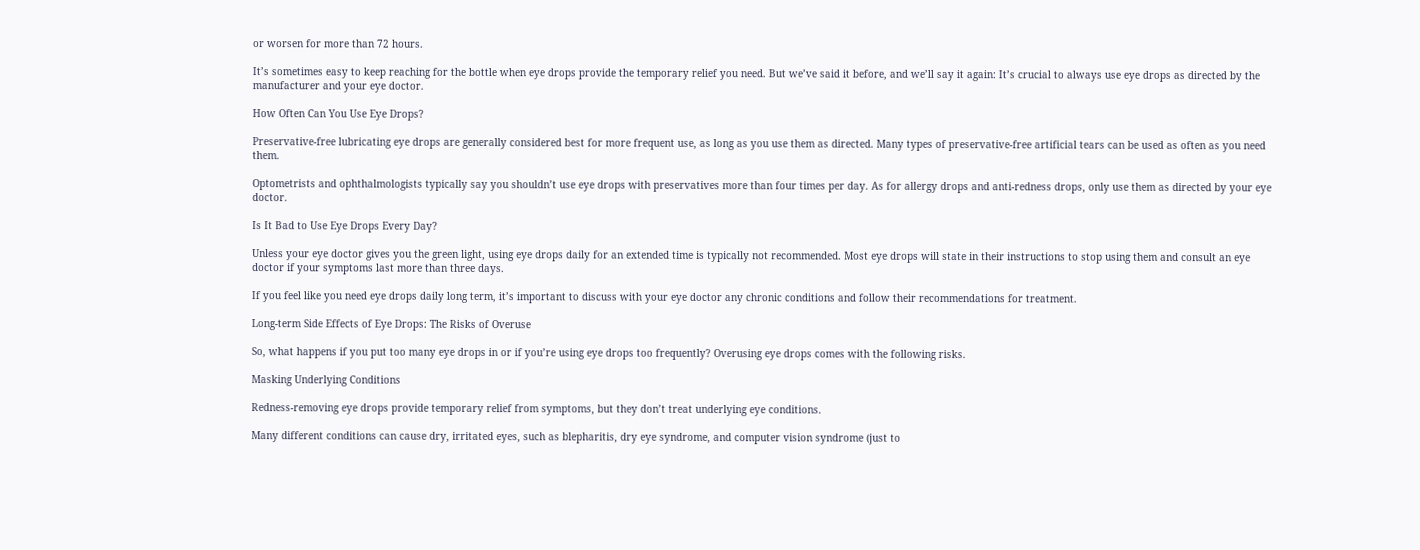or worsen for more than 72 hours.

It’s sometimes easy to keep reaching for the bottle when eye drops provide the temporary relief you need. But we’ve said it before, and we’ll say it again: It’s crucial to always use eye drops as directed by the manufacturer and your eye doctor.

How Often Can You Use Eye Drops?

Preservative-free lubricating eye drops are generally considered best for more frequent use, as long as you use them as directed. Many types of preservative-free artificial tears can be used as often as you need them.

Optometrists and ophthalmologists typically say you shouldn’t use eye drops with preservatives more than four times per day. As for allergy drops and anti-redness drops, only use them as directed by your eye doctor.

Is It Bad to Use Eye Drops Every Day?

Unless your eye doctor gives you the green light, using eye drops daily for an extended time is typically not recommended. Most eye drops will state in their instructions to stop using them and consult an eye doctor if your symptoms last more than three days.

If you feel like you need eye drops daily long term, it’s important to discuss with your eye doctor any chronic conditions and follow their recommendations for treatment.

Long-term Side Effects of Eye Drops: The Risks of Overuse

So, what happens if you put too many eye drops in or if you’re using eye drops too frequently? Overusing eye drops comes with the following risks.

Masking Underlying Conditions

Redness-removing eye drops provide temporary relief from symptoms, but they don’t treat underlying eye conditions.

Many different conditions can cause dry, irritated eyes, such as blepharitis, dry eye syndrome, and computer vision syndrome (just to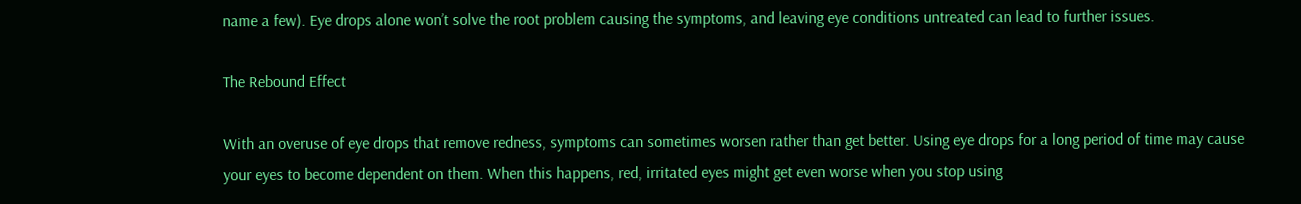name a few). Eye drops alone won’t solve the root problem causing the symptoms, and leaving eye conditions untreated can lead to further issues.

The Rebound Effect

With an overuse of eye drops that remove redness, symptoms can sometimes worsen rather than get better. Using eye drops for a long period of time may cause your eyes to become dependent on them. When this happens, red, irritated eyes might get even worse when you stop using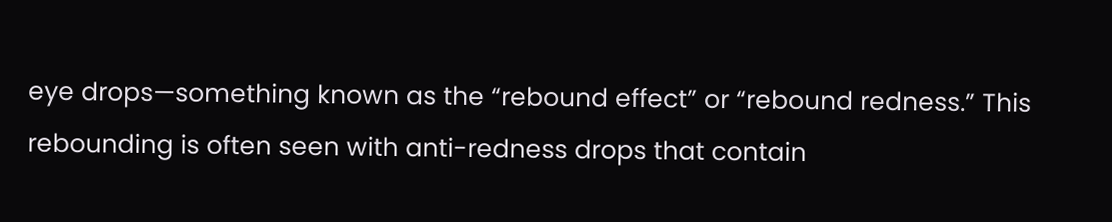eye drops—something known as the “rebound effect” or “rebound redness.” This rebounding is often seen with anti-redness drops that contain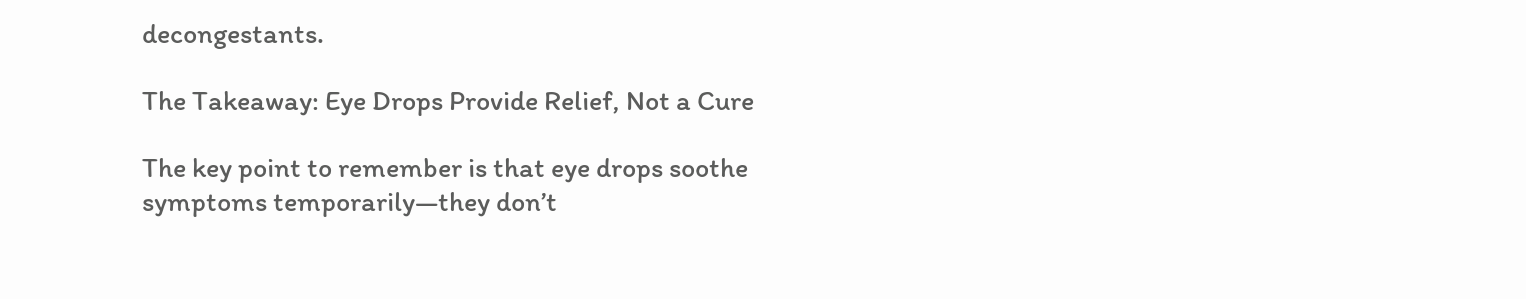decongestants.

The Takeaway: Eye Drops Provide Relief, Not a Cure

The key point to remember is that eye drops soothe symptoms temporarily—they don’t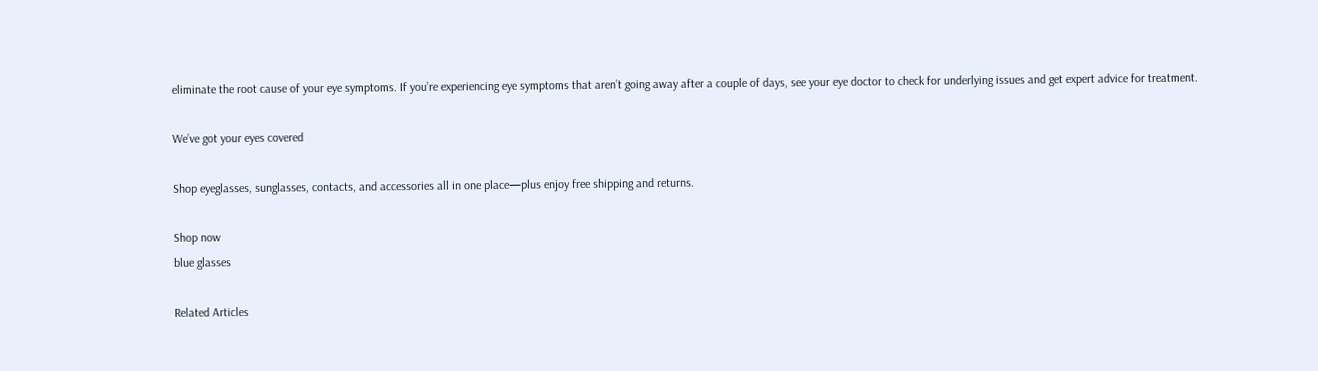eliminate the root cause of your eye symptoms. If you’re experiencing eye symptoms that aren’t going away after a couple of days, see your eye doctor to check for underlying issues and get expert advice for treatment.

We’ve got your eyes covered

Shop eyeglasses, sunglasses, contacts, and accessories all in one place—plus enjoy free shipping and returns.

Shop now
blue glasses

Related Articles